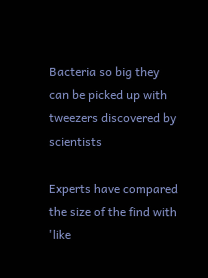Bacteria so big they can be picked up with tweezers discovered by scientists

Experts have compared the size of the find with 'like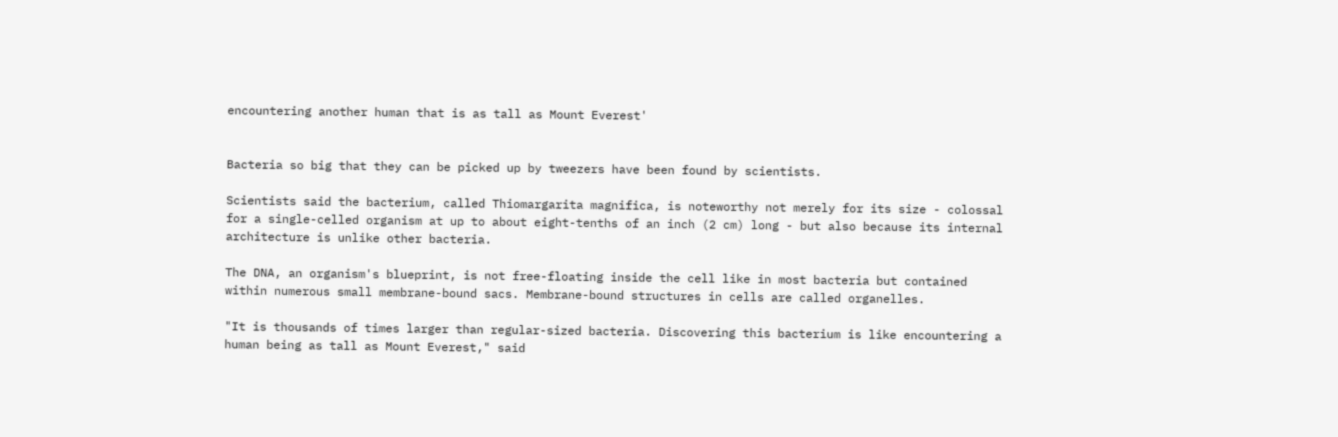encountering another human that is as tall as Mount Everest'


Bacteria so big that they can be picked up by tweezers have been found by scientists.

Scientists said the bacterium, called Thiomargarita magnifica, is noteworthy not merely for its size - colossal for a single-celled organism at up to about eight-tenths of an inch (2 cm) long - but also because its internal architecture is unlike other bacteria.

The DNA, an organism's blueprint, is not free-floating inside the cell like in most bacteria but contained within numerous small membrane-bound sacs. Membrane-bound structures in cells are called organelles.

"It is thousands of times larger than regular-sized bacteria. Discovering this bacterium is like encountering a human being as tall as Mount Everest," said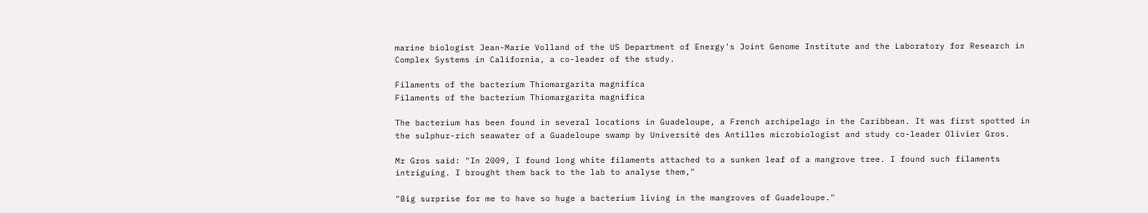marine biologist Jean-Marie Volland of the US Department of Energy's Joint Genome Institute and the Laboratory for Research in Complex Systems in California, a co-leader of the study.

Filaments of the bacterium Thiomargarita magnifica
Filaments of the bacterium Thiomargarita magnifica

The bacterium has been found in several locations in Guadeloupe, a French archipelago in the Caribbean. It was first spotted in the sulphur-rich seawater of a Guadeloupe swamp by Université des Antilles microbiologist and study co-leader Olivier Gros.

Mr Gros said: "In 2009, I found long white filaments attached to a sunken leaf of a mangrove tree. I found such filaments intriguing. I brought them back to the lab to analyse them,"

"Big surprise for me to have so huge a bacterium living in the mangroves of Guadeloupe."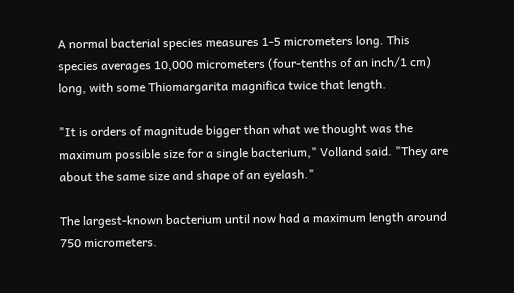A normal bacterial species measures 1-5 micrometers long. This species averages 10,000 micrometers (four-tenths of an inch/1 cm) long, with some Thiomargarita magnifica twice that length.

"It is orders of magnitude bigger than what we thought was the maximum possible size for a single bacterium," Volland said. "They are about the same size and shape of an eyelash."

The largest-known bacterium until now had a maximum length around 750 micrometers.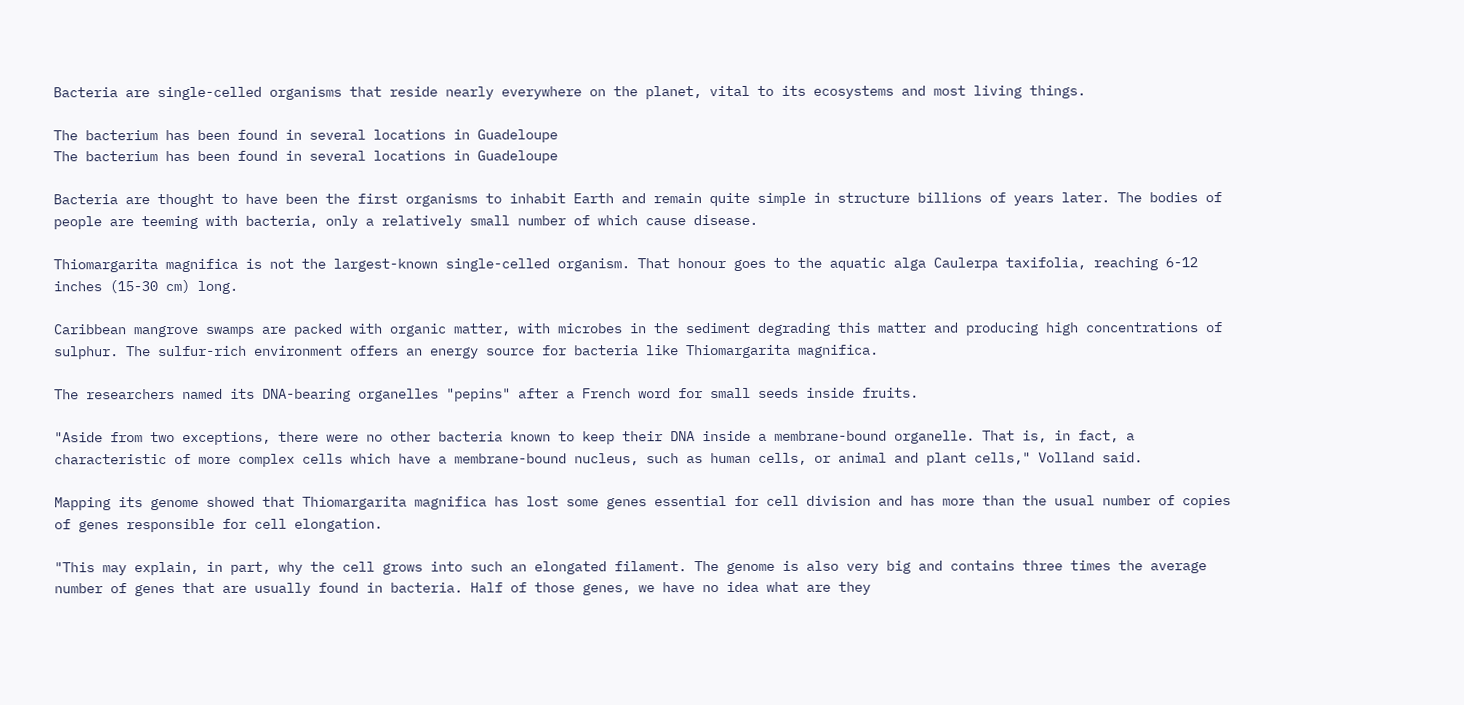Bacteria are single-celled organisms that reside nearly everywhere on the planet, vital to its ecosystems and most living things.

The bacterium has been found in several locations in Guadeloupe
The bacterium has been found in several locations in Guadeloupe

Bacteria are thought to have been the first organisms to inhabit Earth and remain quite simple in structure billions of years later. The bodies of people are teeming with bacteria, only a relatively small number of which cause disease.

Thiomargarita magnifica is not the largest-known single-celled organism. That honour goes to the aquatic alga Caulerpa taxifolia, reaching 6-12 inches (15-30 cm) long.

Caribbean mangrove swamps are packed with organic matter, with microbes in the sediment degrading this matter and producing high concentrations of sulphur. The sulfur-rich environment offers an energy source for bacteria like Thiomargarita magnifica.

The researchers named its DNA-bearing organelles "pepins" after a French word for small seeds inside fruits.

"Aside from two exceptions, there were no other bacteria known to keep their DNA inside a membrane-bound organelle. That is, in fact, a characteristic of more complex cells which have a membrane-bound nucleus, such as human cells, or animal and plant cells," Volland said.

Mapping its genome showed that Thiomargarita magnifica has lost some genes essential for cell division and has more than the usual number of copies of genes responsible for cell elongation.

"This may explain, in part, why the cell grows into such an elongated filament. The genome is also very big and contains three times the average number of genes that are usually found in bacteria. Half of those genes, we have no idea what are they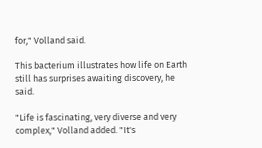for," Volland said.

This bacterium illustrates how life on Earth still has surprises awaiting discovery, he said.

"Life is fascinating, very diverse and very complex," Volland added. "It's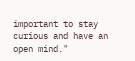important to stay curious and have an open mind."